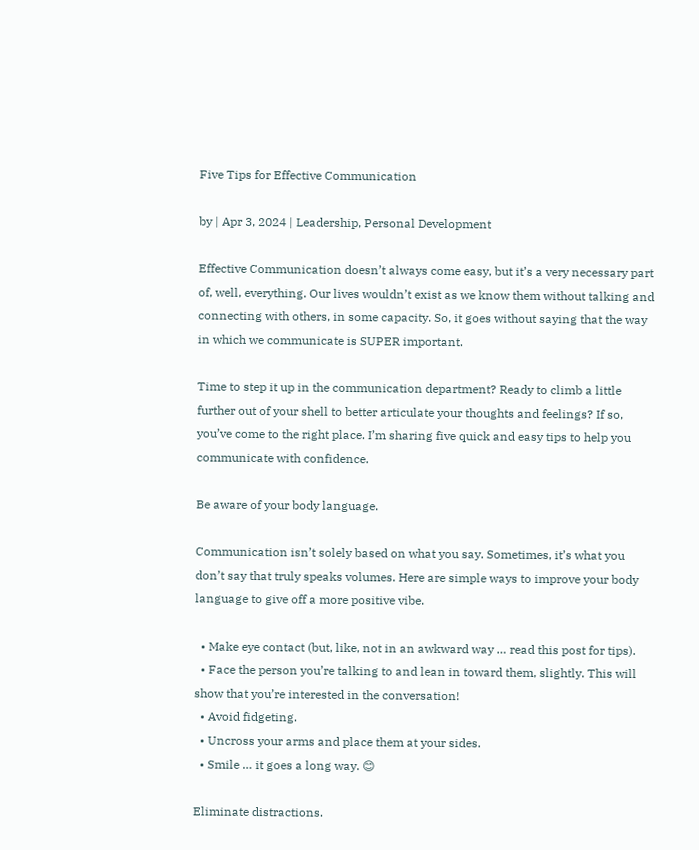Five Tips for Effective Communication

by | Apr 3, 2024 | Leadership, Personal Development

Effective Communication doesn’t always come easy, but it’s a very necessary part of, well, everything. Our lives wouldn’t exist as we know them without talking and connecting with others, in some capacity. So, it goes without saying that the way in which we communicate is SUPER important.

Time to step it up in the communication department? Ready to climb a little further out of your shell to better articulate your thoughts and feelings? If so, you’ve come to the right place. I’m sharing five quick and easy tips to help you communicate with confidence.

Be aware of your body language.

Communication isn’t solely based on what you say. Sometimes, it’s what you don’t say that truly speaks volumes. Here are simple ways to improve your body language to give off a more positive vibe.

  • Make eye contact (but, like, not in an awkward way … read this post for tips).
  • Face the person you’re talking to and lean in toward them, slightly. This will show that you’re interested in the conversation!
  • Avoid fidgeting.
  • Uncross your arms and place them at your sides.
  • Smile … it goes a long way. 😊

Eliminate distractions.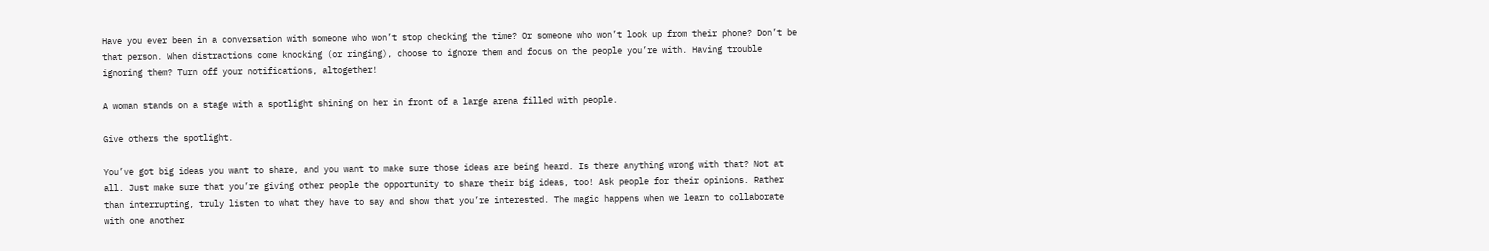Have you ever been in a conversation with someone who won’t stop checking the time? Or someone who won’t look up from their phone? Don’t be that person. When distractions come knocking (or ringing), choose to ignore them and focus on the people you’re with. Having trouble ignoring them? Turn off your notifications, altogether!

A woman stands on a stage with a spotlight shining on her in front of a large arena filled with people.

Give others the spotlight.

You’ve got big ideas you want to share, and you want to make sure those ideas are being heard. Is there anything wrong with that? Not at all. Just make sure that you’re giving other people the opportunity to share their big ideas, too! Ask people for their opinions. Rather than interrupting, truly listen to what they have to say and show that you’re interested. The magic happens when we learn to collaborate with one another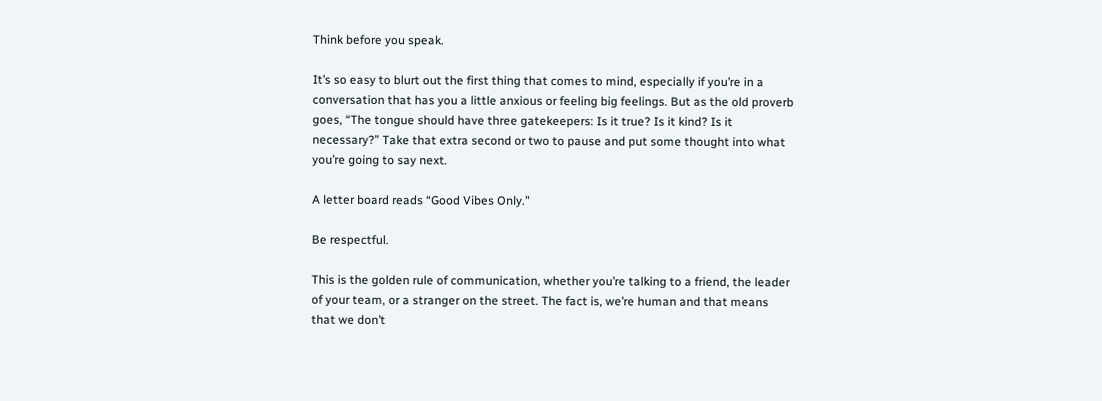Think before you speak.

It’s so easy to blurt out the first thing that comes to mind, especially if you’re in a conversation that has you a little anxious or feeling big feelings. But as the old proverb goes, “The tongue should have three gatekeepers: Is it true? Is it kind? Is it necessary?” Take that extra second or two to pause and put some thought into what you’re going to say next.

A letter board reads “Good Vibes Only.”

Be respectful.

This is the golden rule of communication, whether you’re talking to a friend, the leader of your team, or a stranger on the street. The fact is, we’re human and that means that we don’t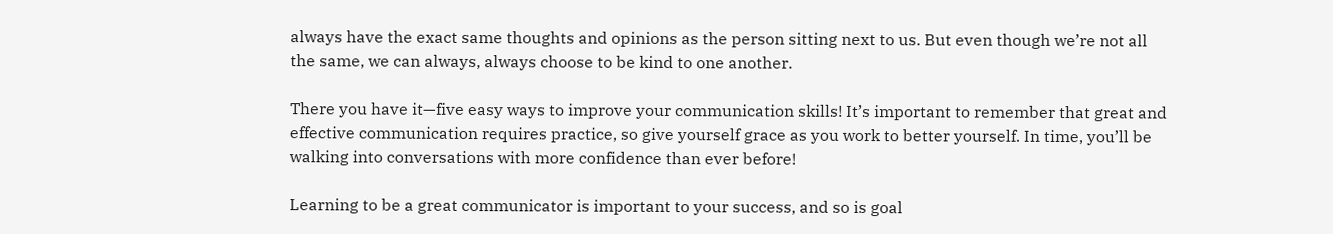always have the exact same thoughts and opinions as the person sitting next to us. But even though we’re not all the same, we can always, always choose to be kind to one another.

There you have it—five easy ways to improve your communication skills! It’s important to remember that great and effective communication requires practice, so give yourself grace as you work to better yourself. In time, you’ll be walking into conversations with more confidence than ever before!

Learning to be a great communicator is important to your success, and so is goal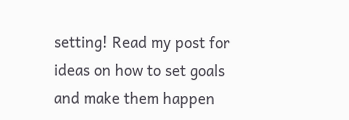setting! Read my post for ideas on how to set goals and make them happen